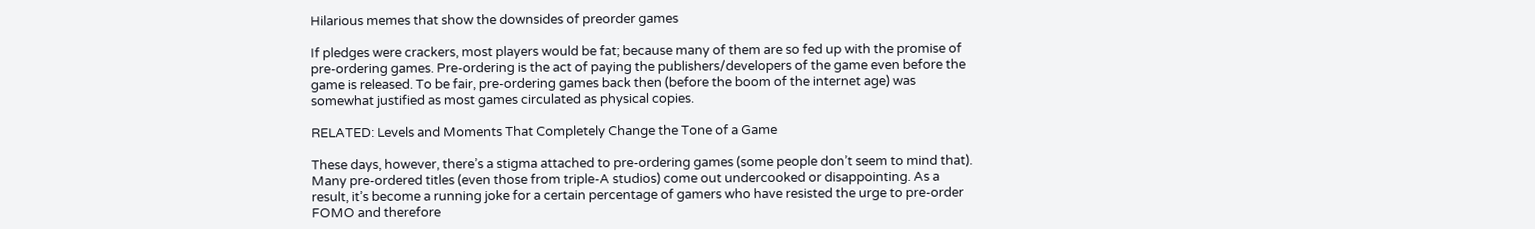Hilarious memes that show the downsides of preorder games

If pledges were crackers, most players would be fat; because many of them are so fed up with the promise of pre-ordering games. Pre-ordering is the act of paying the publishers/developers of the game even before the game is released. To be fair, pre-ordering games back then (before the boom of the internet age) was somewhat justified as most games circulated as physical copies.

RELATED: Levels and Moments That Completely Change the Tone of a Game

These days, however, there’s a stigma attached to pre-ordering games (some people don’t seem to mind that). Many pre-ordered titles (even those from triple-A studios) come out undercooked or disappointing. As a result, it’s become a running joke for a certain percentage of gamers who have resisted the urge to pre-order FOMO and therefore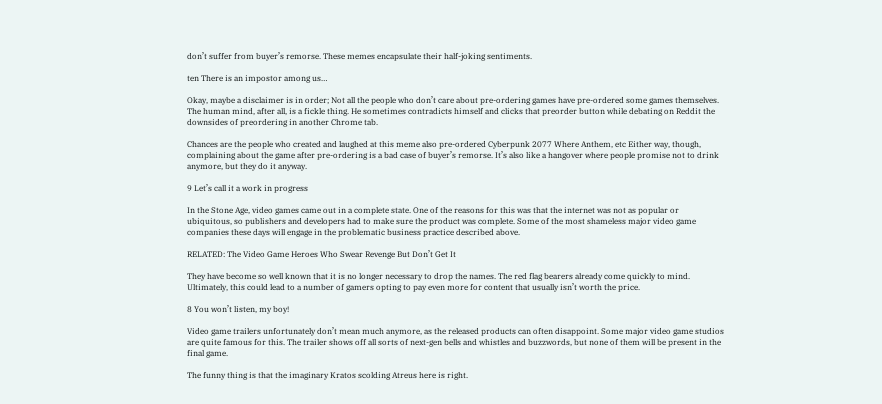don’t suffer from buyer’s remorse. These memes encapsulate their half-joking sentiments.

ten There is an impostor among us…

Okay, maybe a disclaimer is in order; Not all the people who don’t care about pre-ordering games have pre-ordered some games themselves. The human mind, after all, is a fickle thing. He sometimes contradicts himself and clicks that preorder button while debating on Reddit the downsides of preordering in another Chrome tab.

Chances are the people who created and laughed at this meme also pre-ordered Cyberpunk 2077 Where Anthem, etc Either way, though, complaining about the game after pre-ordering is a bad case of buyer’s remorse. It’s also like a hangover where people promise not to drink anymore, but they do it anyway.

9 Let’s call it a work in progress

In the Stone Age, video games came out in a complete state. One of the reasons for this was that the internet was not as popular or ubiquitous, so publishers and developers had to make sure the product was complete. Some of the most shameless major video game companies these days will engage in the problematic business practice described above.

RELATED: The Video Game Heroes Who Swear Revenge But Don’t Get It

They have become so well known that it is no longer necessary to drop the names. The red flag bearers already come quickly to mind. Ultimately, this could lead to a number of gamers opting to pay even more for content that usually isn’t worth the price.

8 You won’t listen, my boy!

Video game trailers unfortunately don’t mean much anymore, as the released products can often disappoint. Some major video game studios are quite famous for this. The trailer shows off all sorts of next-gen bells and whistles and buzzwords, but none of them will be present in the final game.

The funny thing is that the imaginary Kratos scolding Atreus here is right.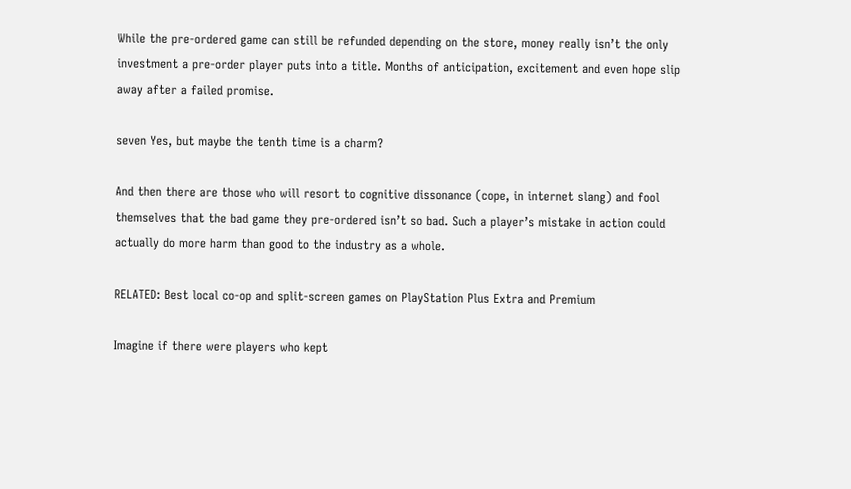While the pre-ordered game can still be refunded depending on the store, money really isn’t the only investment a pre-order player puts into a title. Months of anticipation, excitement and even hope slip away after a failed promise.

seven Yes, but maybe the tenth time is a charm?

And then there are those who will resort to cognitive dissonance (cope, in internet slang) and fool themselves that the bad game they pre-ordered isn’t so bad. Such a player’s mistake in action could actually do more harm than good to the industry as a whole.

RELATED: Best local co-op and split-screen games on PlayStation Plus Extra and Premium

Imagine if there were players who kept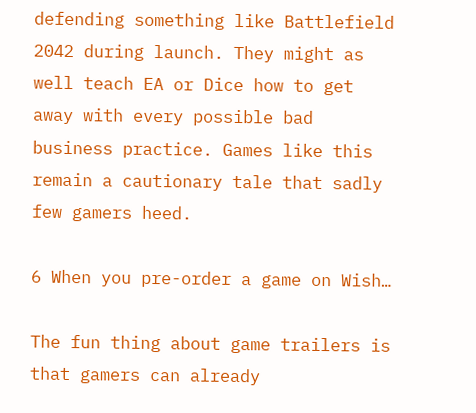defending something like Battlefield 2042 during launch. They might as well teach EA or Dice how to get away with every possible bad business practice. Games like this remain a cautionary tale that sadly few gamers heed.

6 When you pre-order a game on Wish…

The fun thing about game trailers is that gamers can already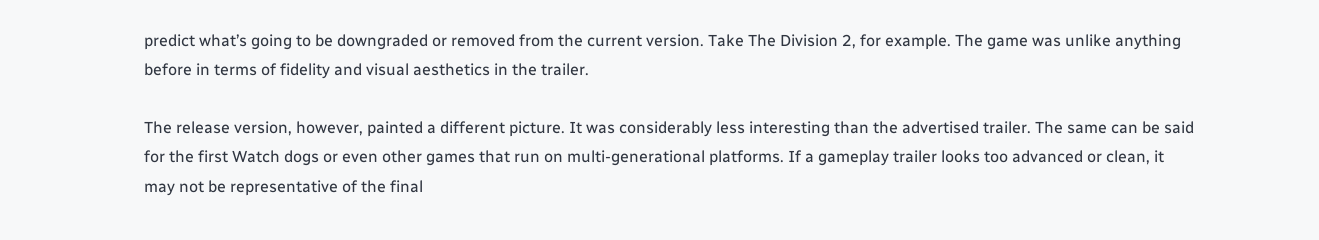predict what’s going to be downgraded or removed from the current version. Take The Division 2, for example. The game was unlike anything before in terms of fidelity and visual aesthetics in the trailer.

The release version, however, painted a different picture. It was considerably less interesting than the advertised trailer. The same can be said for the first Watch dogs or even other games that run on multi-generational platforms. If a gameplay trailer looks too advanced or clean, it may not be representative of the final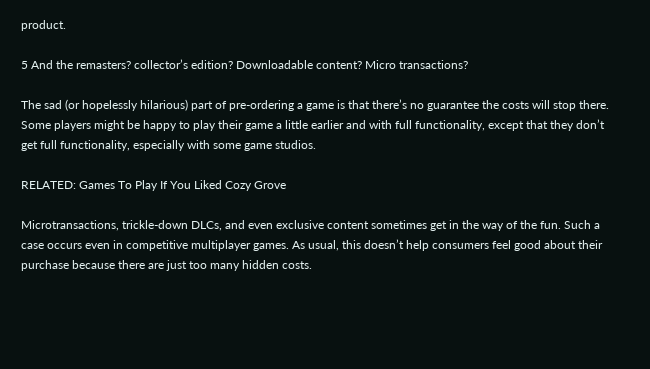product.

5 And the remasters? collector’s edition? Downloadable content? Micro transactions?

The sad (or hopelessly hilarious) part of pre-ordering a game is that there’s no guarantee the costs will stop there. Some players might be happy to play their game a little earlier and with full functionality, except that they don’t get full functionality, especially with some game studios.

RELATED: Games To Play If You Liked Cozy Grove

Microtransactions, trickle-down DLCs, and even exclusive content sometimes get in the way of the fun. Such a case occurs even in competitive multiplayer games. As usual, this doesn’t help consumers feel good about their purchase because there are just too many hidden costs.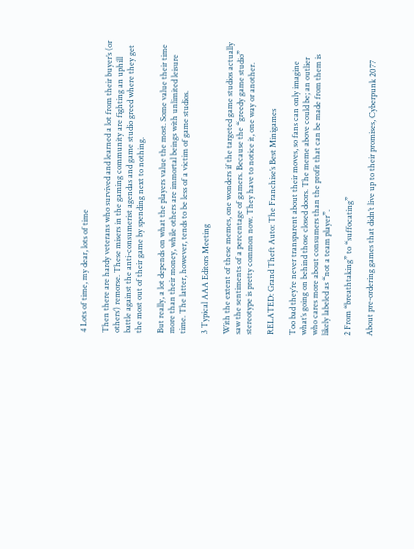4 Lots of time, my dear, lots of time

Then there are hardy veterans who survived and learned a lot from their buyer’s (or others’) remorse. These misers in the gaming community are fighting an uphill battle against the anti-consumerist agendas and game studio greed where they get the most out of their game by spending next to nothing.

But really, a lot depends on what the players value the most. Some value their time more than their money, while others are immortal beings with unlimited leisure time. The latter, however, tends to be less of a victim of game studios.

3 Typical AAA Editors Meeting

With the extent of these memes, one wonders if the targeted game studios actually saw the sentiments of a percentage of gamers. Because the “greedy game studio” stereotype is pretty common now. They have to notice it, one way or another.

RELATED: Grand Theft Auto: The Franchise’s Best Minigames

Too bad they’re never transparent about their moves, so fans can only imagine what’s going on behind those closed doors. The meme above could be; an outlier who cares more about consumers than the profit that can be made from them is likely labeled as “not a team player”.

2 From “breathtaking” to “suffocating”

About pre-ordering games that didn’t live up to their promises, Cyberpunk 2077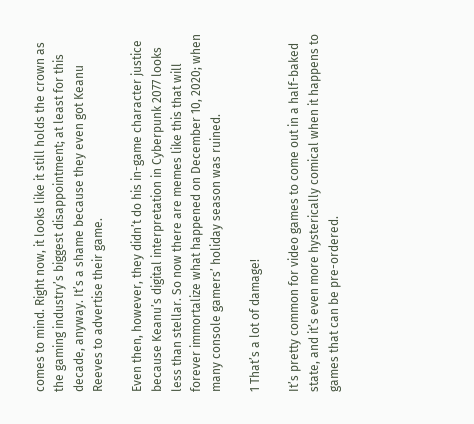comes to mind. Right now, it looks like it still holds the crown as the gaming industry’s biggest disappointment; at least for this decade, anyway. It’s a shame because they even got Keanu Reeves to advertise their game.

Even then, however, they didn’t do his in-game character justice because Keanu’s digital interpretation in Cyberpunk 2077 looks less than stellar. So now there are memes like this that will forever immortalize what happened on December 10, 2020; when many console gamers’ holiday season was ruined.

1 That’s a lot of damage!

It’s pretty common for video games to come out in a half-baked state, and it’s even more hysterically comical when it happens to games that can be pre-ordered.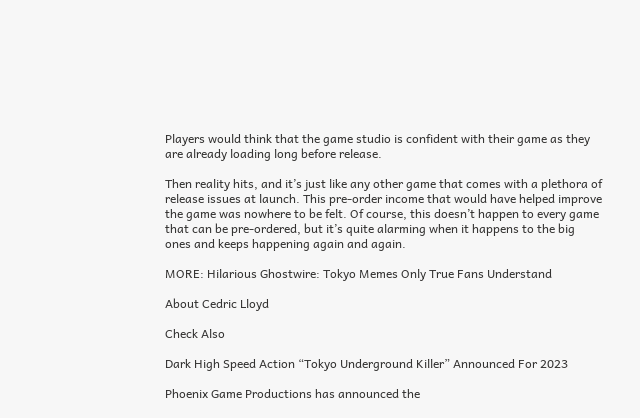Players would think that the game studio is confident with their game as they are already loading long before release.

Then reality hits, and it’s just like any other game that comes with a plethora of release issues at launch. This pre-order income that would have helped improve the game was nowhere to be felt. Of course, this doesn’t happen to every game that can be pre-ordered, but it’s quite alarming when it happens to the big ones and keeps happening again and again.

MORE: Hilarious Ghostwire: Tokyo Memes Only True Fans Understand

About Cedric Lloyd

Check Also

Dark High Speed Action “Tokyo Underground Killer” Announced For 2023

Phoenix Game Productions has announced the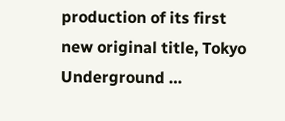production of its first new original title, Tokyo Underground …